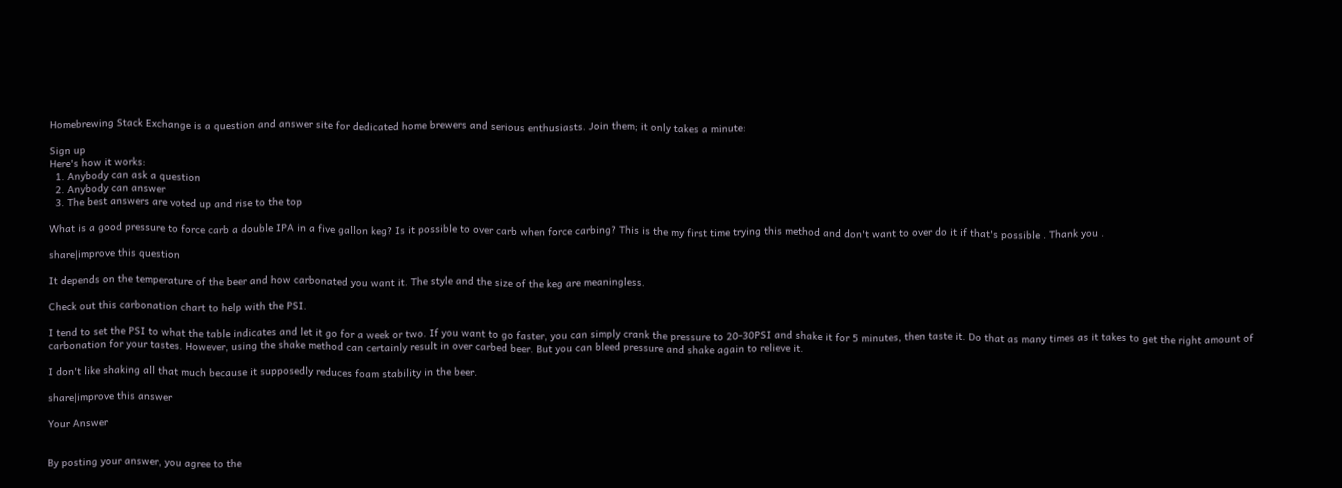Homebrewing Stack Exchange is a question and answer site for dedicated home brewers and serious enthusiasts. Join them; it only takes a minute:

Sign up
Here's how it works:
  1. Anybody can ask a question
  2. Anybody can answer
  3. The best answers are voted up and rise to the top

What is a good pressure to force carb a double IPA in a five gallon keg? Is it possible to over carb when force carbing? This is the my first time trying this method and don't want to over do it if that's possible . Thank you .

share|improve this question

It depends on the temperature of the beer and how carbonated you want it. The style and the size of the keg are meaningless.

Check out this carbonation chart to help with the PSI.

I tend to set the PSI to what the table indicates and let it go for a week or two. If you want to go faster, you can simply crank the pressure to 20-30PSI and shake it for 5 minutes, then taste it. Do that as many times as it takes to get the right amount of carbonation for your tastes. However, using the shake method can certainly result in over carbed beer. But you can bleed pressure and shake again to relieve it.

I don't like shaking all that much because it supposedly reduces foam stability in the beer.

share|improve this answer

Your Answer


By posting your answer, you agree to the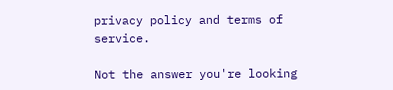privacy policy and terms of service.

Not the answer you're looking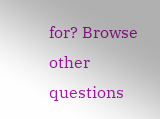for? Browse other questions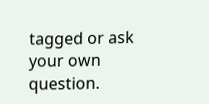tagged or ask your own question.